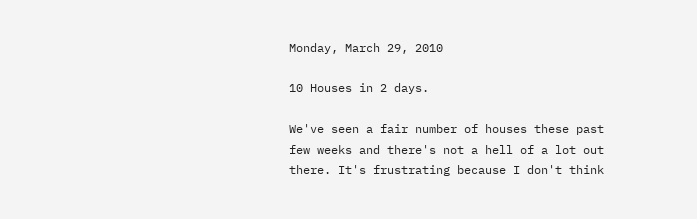Monday, March 29, 2010

10 Houses in 2 days.

We've seen a fair number of houses these past few weeks and there's not a hell of a lot out there. It's frustrating because I don't think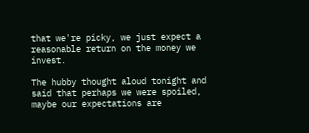that we're picky, we just expect a reasonable return on the money we invest.

The hubby thought aloud tonight and said that perhaps we were spoiled, maybe our expectations are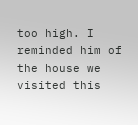too high. I reminded him of the house we visited this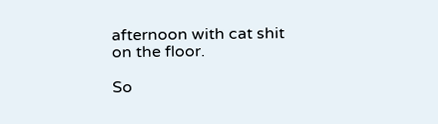afternoon with cat shit on the floor.

So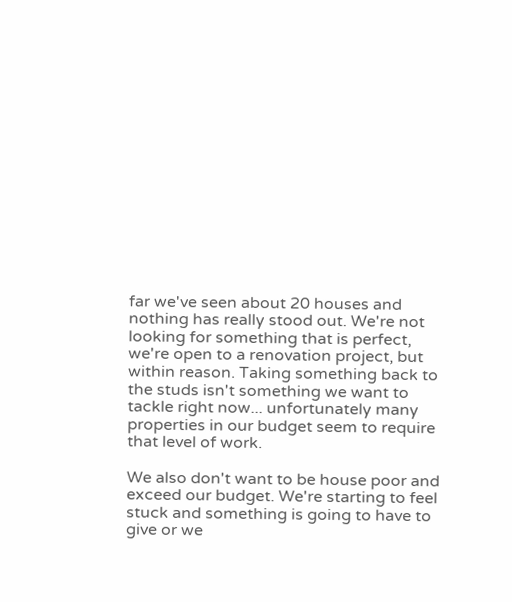far we've seen about 20 houses and nothing has really stood out. We're not looking for something that is perfect, we're open to a renovation project, but within reason. Taking something back to the studs isn't something we want to tackle right now... unfortunately many properties in our budget seem to require that level of work.

We also don't want to be house poor and exceed our budget. We're starting to feel stuck and something is going to have to give or we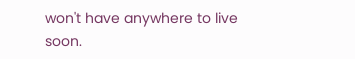won't have anywhere to live soon.